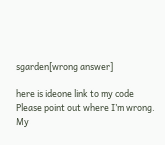sgarden[wrong answer]

here is ideone link to my code
Please point out where I’m wrong.
My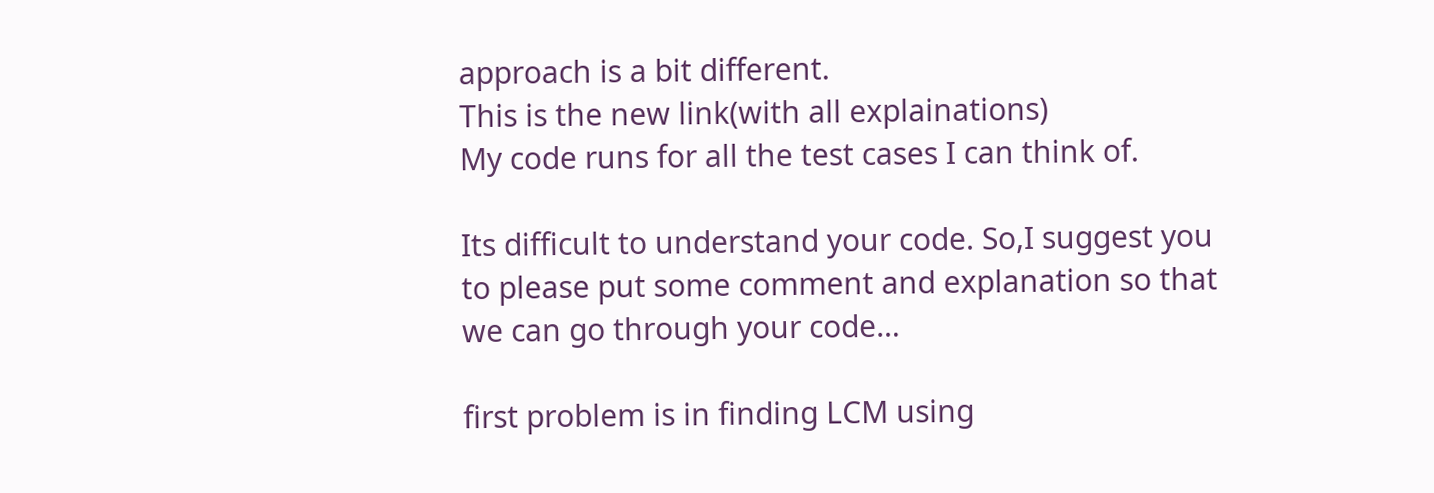approach is a bit different.
This is the new link(with all explainations)
My code runs for all the test cases I can think of.

Its difficult to understand your code. So,I suggest you to please put some comment and explanation so that we can go through your code…

first problem is in finding LCM using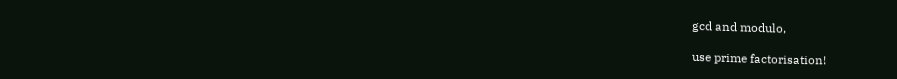gcd and modulo,

use prime factorisation!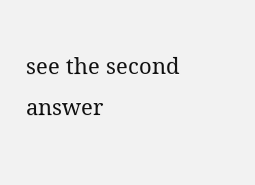see the second answer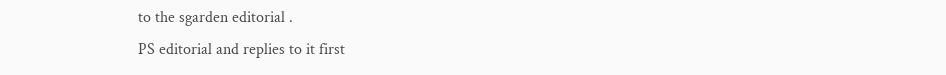to the sgarden editorial .
PS editorial and replies to it first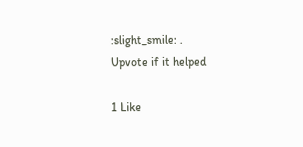:slight_smile: .
Upvote if it helped

1 Like